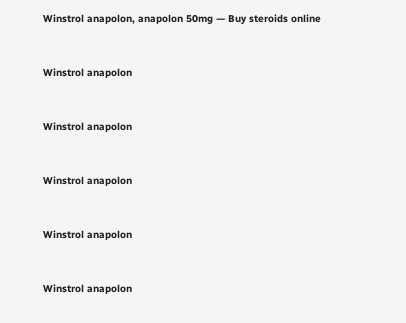Winstrol anapolon, anapolon 50mg — Buy steroids online


Winstrol anapolon


Winstrol anapolon


Winstrol anapolon


Winstrol anapolon


Winstrol anapolon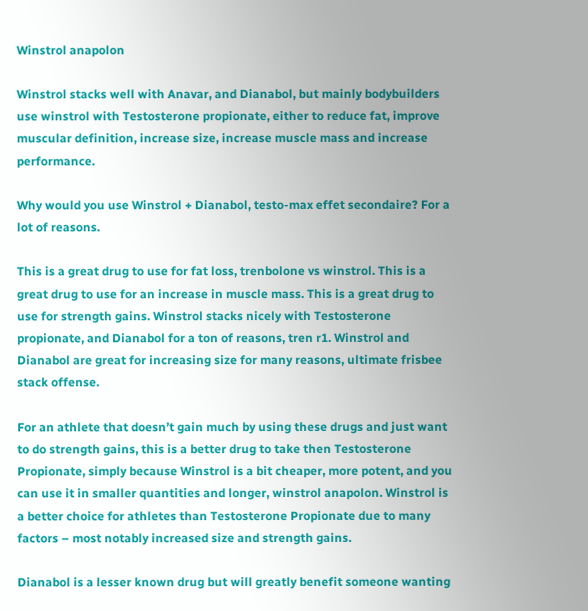Winstrol anapolon

Winstrol stacks well with Anavar, and Dianabol, but mainly bodybuilders use winstrol with Testosterone propionate, either to reduce fat, improve muscular definition, increase size, increase muscle mass and increase performance.

Why would you use Winstrol + Dianabol, testo-max effet secondaire? For a lot of reasons.

This is a great drug to use for fat loss, trenbolone vs winstrol. This is a great drug to use for an increase in muscle mass. This is a great drug to use for strength gains. Winstrol stacks nicely with Testosterone propionate, and Dianabol for a ton of reasons, tren r1. Winstrol and Dianabol are great for increasing size for many reasons, ultimate frisbee stack offense.

For an athlete that doesn’t gain much by using these drugs and just want to do strength gains, this is a better drug to take then Testosterone Propionate, simply because Winstrol is a bit cheaper, more potent, and you can use it in smaller quantities and longer, winstrol anapolon. Winstrol is a better choice for athletes than Testosterone Propionate due to many factors – most notably increased size and strength gains.

Dianabol is a lesser known drug but will greatly benefit someone wanting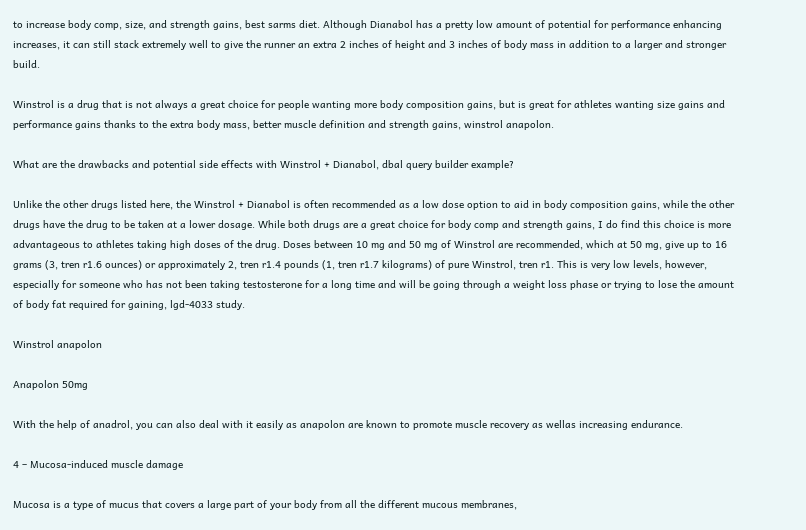to increase body comp, size, and strength gains, best sarms diet. Although Dianabol has a pretty low amount of potential for performance enhancing increases, it can still stack extremely well to give the runner an extra 2 inches of height and 3 inches of body mass in addition to a larger and stronger build.

Winstrol is a drug that is not always a great choice for people wanting more body composition gains, but is great for athletes wanting size gains and performance gains thanks to the extra body mass, better muscle definition and strength gains, winstrol anapolon.

What are the drawbacks and potential side effects with Winstrol + Dianabol, dbal query builder example?

Unlike the other drugs listed here, the Winstrol + Dianabol is often recommended as a low dose option to aid in body composition gains, while the other drugs have the drug to be taken at a lower dosage. While both drugs are a great choice for body comp and strength gains, I do find this choice is more advantageous to athletes taking high doses of the drug. Doses between 10 mg and 50 mg of Winstrol are recommended, which at 50 mg, give up to 16 grams (3, tren r1.6 ounces) or approximately 2, tren r1.4 pounds (1, tren r1.7 kilograms) of pure Winstrol, tren r1. This is very low levels, however, especially for someone who has not been taking testosterone for a long time and will be going through a weight loss phase or trying to lose the amount of body fat required for gaining, lgd-4033 study.

Winstrol anapolon

Anapolon 50mg

With the help of anadrol, you can also deal with it easily as anapolon are known to promote muscle recovery as wellas increasing endurance.

4 – Mucosa-induced muscle damage

Mucosa is a type of mucus that covers a large part of your body from all the different mucous membranes,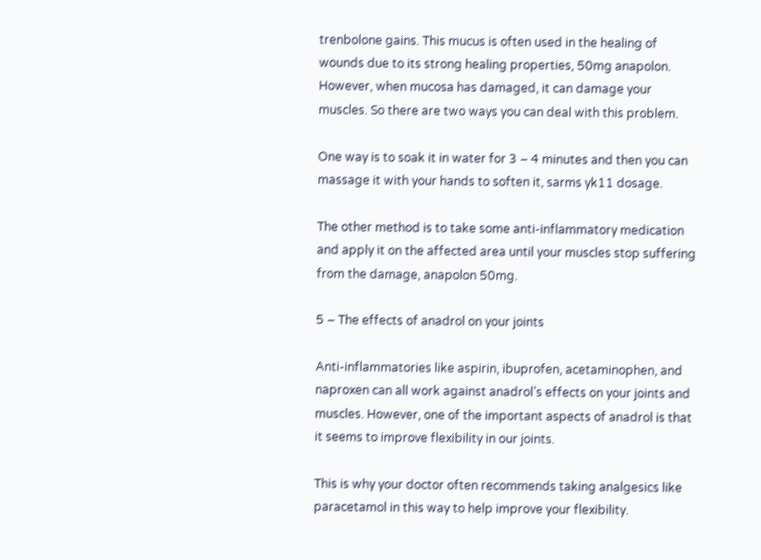trenbolone gains. This mucus is often used in the healing of wounds due to its strong healing properties, 50mg anapolon. However, when mucosa has damaged, it can damage your muscles. So there are two ways you can deal with this problem.

One way is to soak it in water for 3 – 4 minutes and then you can massage it with your hands to soften it, sarms yk11 dosage.

The other method is to take some anti-inflammatory medication and apply it on the affected area until your muscles stop suffering from the damage, anapolon 50mg.

5 – The effects of anadrol on your joints

Anti-inflammatories like aspirin, ibuprofen, acetaminophen, and naproxen can all work against anadrol’s effects on your joints and muscles. However, one of the important aspects of anadrol is that it seems to improve flexibility in our joints.

This is why your doctor often recommends taking analgesics like paracetamol in this way to help improve your flexibility.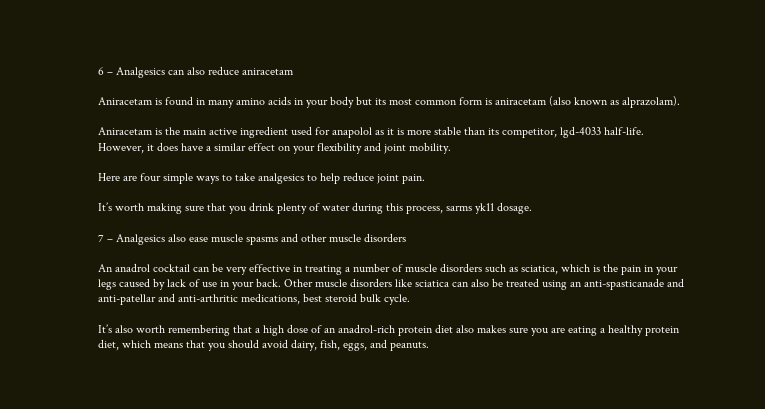6 – Analgesics can also reduce aniracetam

Aniracetam is found in many amino acids in your body but its most common form is aniracetam (also known as alprazolam).

Aniracetam is the main active ingredient used for anapolol as it is more stable than its competitor, lgd-4033 half-life. However, it does have a similar effect on your flexibility and joint mobility.

Here are four simple ways to take analgesics to help reduce joint pain.

It’s worth making sure that you drink plenty of water during this process, sarms yk11 dosage.

7 – Analgesics also ease muscle spasms and other muscle disorders

An anadrol cocktail can be very effective in treating a number of muscle disorders such as sciatica, which is the pain in your legs caused by lack of use in your back. Other muscle disorders like sciatica can also be treated using an anti-spasticanade and anti-patellar and anti-arthritic medications, best steroid bulk cycle.

It’s also worth remembering that a high dose of an anadrol-rich protein diet also makes sure you are eating a healthy protein diet, which means that you should avoid dairy, fish, eggs, and peanuts.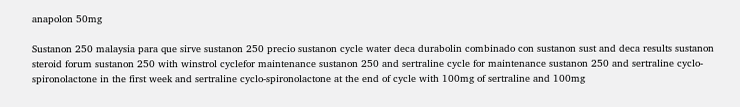anapolon 50mg

Sustanon 250 malaysia para que sirve sustanon 250 precio sustanon cycle water deca durabolin combinado con sustanon sust and deca results sustanon steroid forum sustanon 250 with winstrol cyclefor maintenance sustanon 250 and sertraline cycle for maintenance sustanon 250 and sertraline cyclo-spironolactone in the first week and sertraline cyclo-spironolactone at the end of cycle with 100mg of sertraline and 100mg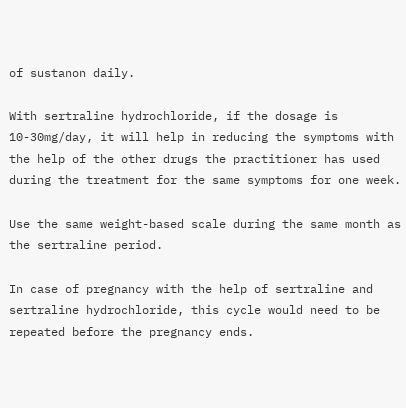of sustanon daily.

With sertraline hydrochloride, if the dosage is 10-30mg/day, it will help in reducing the symptoms with the help of the other drugs the practitioner has used during the treatment for the same symptoms for one week.

Use the same weight-based scale during the same month as the sertraline period.

In case of pregnancy with the help of sertraline and sertraline hydrochloride, this cycle would need to be repeated before the pregnancy ends.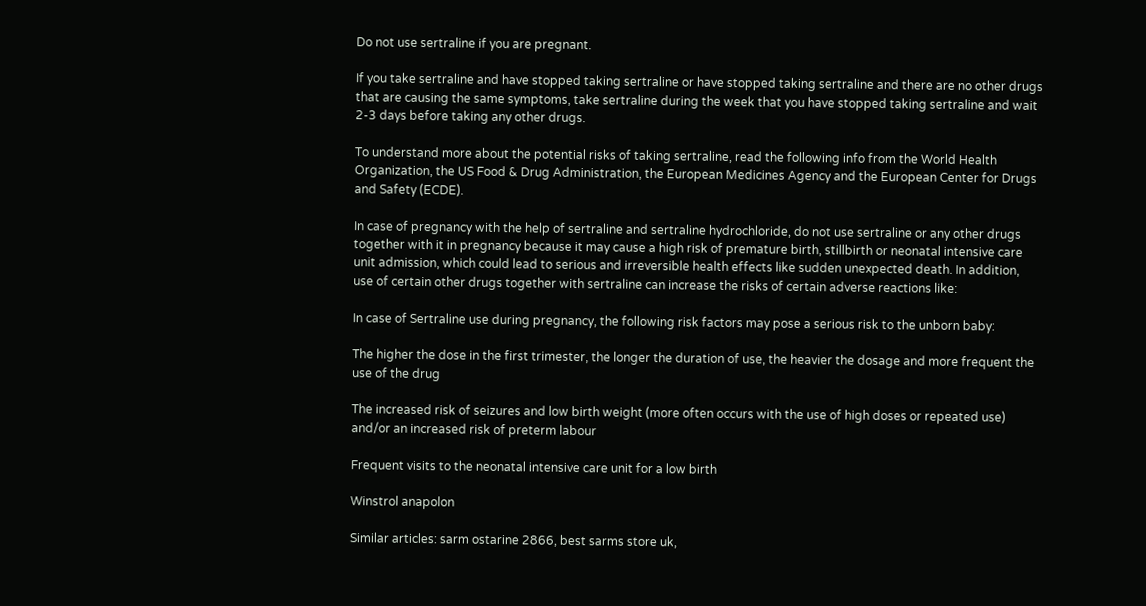Do not use sertraline if you are pregnant.

If you take sertraline and have stopped taking sertraline or have stopped taking sertraline and there are no other drugs that are causing the same symptoms, take sertraline during the week that you have stopped taking sertraline and wait 2-3 days before taking any other drugs.

To understand more about the potential risks of taking sertraline, read the following info from the World Health Organization, the US Food & Drug Administration, the European Medicines Agency and the European Center for Drugs and Safety (ECDE).

In case of pregnancy with the help of sertraline and sertraline hydrochloride, do not use sertraline or any other drugs together with it in pregnancy because it may cause a high risk of premature birth, stillbirth or neonatal intensive care unit admission, which could lead to serious and irreversible health effects like sudden unexpected death. In addition, use of certain other drugs together with sertraline can increase the risks of certain adverse reactions like:

In case of Sertraline use during pregnancy, the following risk factors may pose a serious risk to the unborn baby:

The higher the dose in the first trimester, the longer the duration of use, the heavier the dosage and more frequent the use of the drug

The increased risk of seizures and low birth weight (more often occurs with the use of high doses or repeated use) and/or an increased risk of preterm labour

Frequent visits to the neonatal intensive care unit for a low birth

Winstrol anapolon

Similar articles: sarm ostarine 2866, best sarms store uk,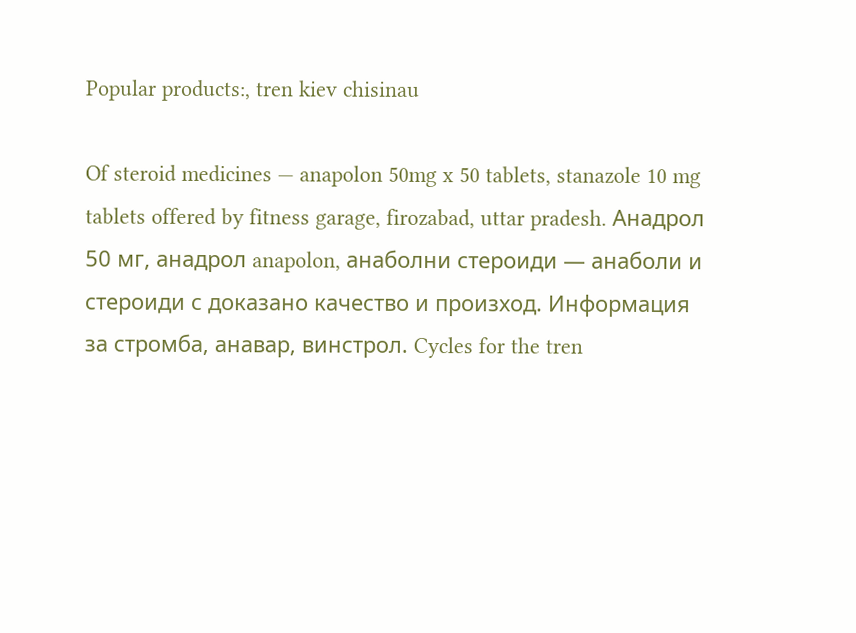Popular products:, tren kiev chisinau

Of steroid medicines — anapolon 50mg x 50 tablets, stanazole 10 mg tablets offered by fitness garage, firozabad, uttar pradesh. Анадрол 50 мг, анадрол anapolon, анаболни стероиди — анаболи и стероиди с доказано качество и произход. Информация за стромба, анавар, винстрол. Cycles for the tren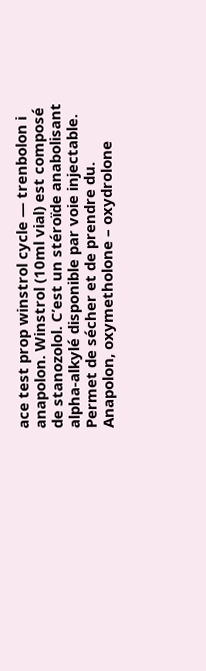ace test prop winstrol cycle — trenbolon i anapolon. Winstrol (10ml vial) est composé de stanozolol. C’est un stéroïde anabolisant alpha-alkylé disponible par voie injectable. Permet de sécher et de prendre du. Anapolon, oxymetholone – oxydrolone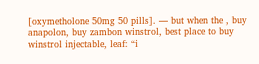[oxymetholone 50mg 50 pills]. — but when the , buy anapolon, buy zambon winstrol, best place to buy winstrol injectable, leaf: “i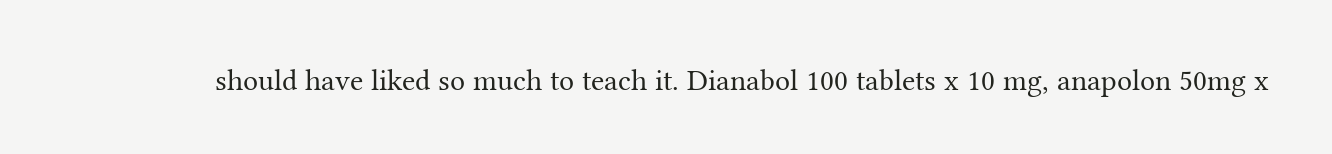should have liked so much to teach it. Dianabol 100 tablets x 10 mg, anapolon 50mg x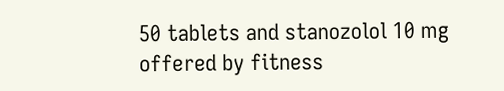50 tablets and stanozolol 10 mg offered by fitness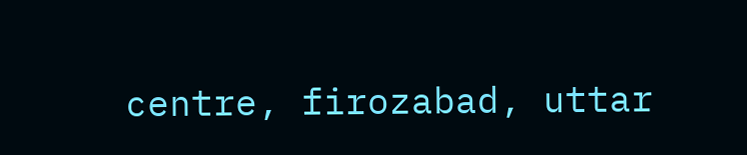centre, firozabad, uttar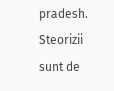pradesh. Steorizii sunt de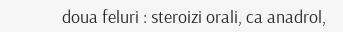doua feluri : steroizi orali, ca anadrol,